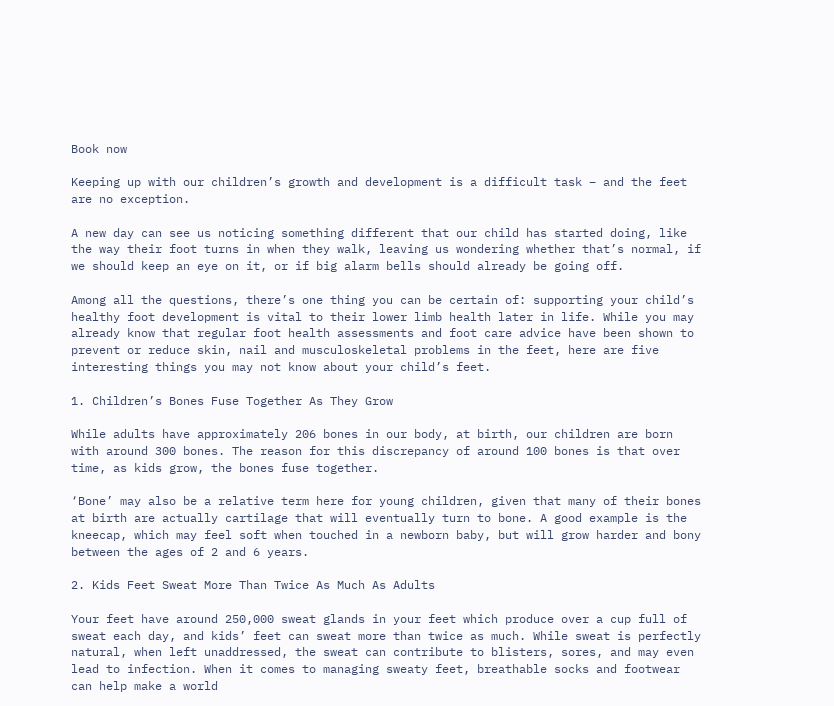Book now

Keeping up with our children’s growth and development is a difficult task – and the feet are no exception.

A new day can see us noticing something different that our child has started doing, like the way their foot turns in when they walk, leaving us wondering whether that’s normal, if we should keep an eye on it, or if big alarm bells should already be going off.

Among all the questions, there’s one thing you can be certain of: supporting your child’s healthy foot development is vital to their lower limb health later in life. While you may already know that regular foot health assessments and foot care advice have been shown to prevent or reduce skin, nail and musculoskeletal problems in the feet, here are five interesting things you may not know about your child’s feet.

1. Children’s Bones Fuse Together As They Grow

While adults have approximately 206 bones in our body, at birth, our children are born with around 300 bones. The reason for this discrepancy of around 100 bones is that over time, as kids grow, the bones fuse together.

‘Bone’ may also be a relative term here for young children, given that many of their bones at birth are actually cartilage that will eventually turn to bone. A good example is the kneecap, which may feel soft when touched in a newborn baby, but will grow harder and bony between the ages of 2 and 6 years.

2. Kids Feet Sweat More Than Twice As Much As Adults

Your feet have around 250,000 sweat glands in your feet which produce over a cup full of sweat each day, and kids’ feet can sweat more than twice as much. While sweat is perfectly natural, when left unaddressed, the sweat can contribute to blisters, sores, and may even lead to infection. When it comes to managing sweaty feet, breathable socks and footwear can help make a world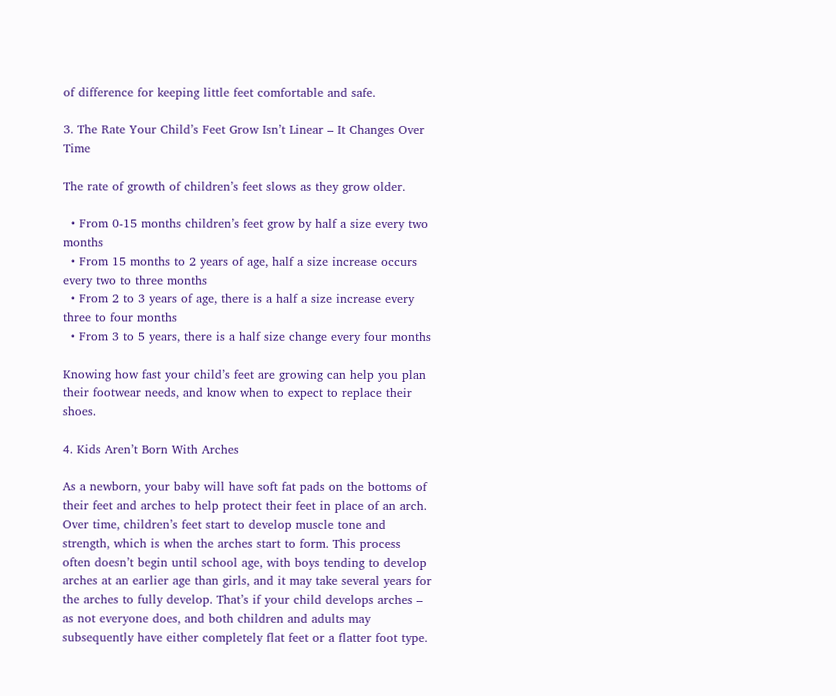of difference for keeping little feet comfortable and safe.

3. The Rate Your Child’s Feet Grow Isn’t Linear – It Changes Over Time

The rate of growth of children’s feet slows as they grow older.

  • From 0-15 months children’s feet grow by half a size every two months
  • From 15 months to 2 years of age, half a size increase occurs every two to three months
  • From 2 to 3 years of age, there is a half a size increase every three to four months
  • From 3 to 5 years, there is a half size change every four months

Knowing how fast your child’s feet are growing can help you plan their footwear needs, and know when to expect to replace their shoes.

4. Kids Aren’t Born With Arches

As a newborn, your baby will have soft fat pads on the bottoms of their feet and arches to help protect their feet in place of an arch. Over time, children’s feet start to develop muscle tone and strength, which is when the arches start to form. This process often doesn’t begin until school age, with boys tending to develop arches at an earlier age than girls, and it may take several years for the arches to fully develop. That’s if your child develops arches – as not everyone does, and both children and adults may subsequently have either completely flat feet or a flatter foot type.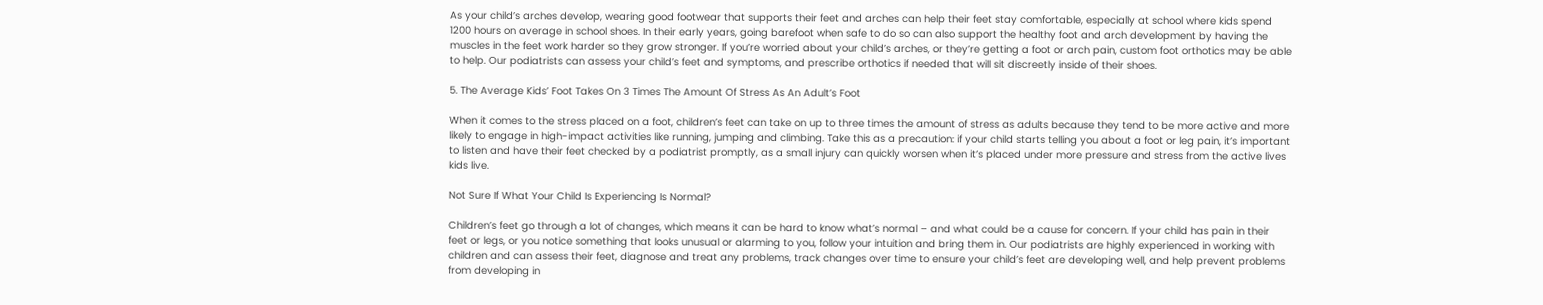As your child’s arches develop, wearing good footwear that supports their feet and arches can help their feet stay comfortable, especially at school where kids spend 1200 hours on average in school shoes. In their early years, going barefoot when safe to do so can also support the healthy foot and arch development by having the muscles in the feet work harder so they grow stronger. If you’re worried about your child’s arches, or they’re getting a foot or arch pain, custom foot orthotics may be able to help. Our podiatrists can assess your child’s feet and symptoms, and prescribe orthotics if needed that will sit discreetly inside of their shoes.

5. The Average Kids’ Foot Takes On 3 Times The Amount Of Stress As An Adult’s Foot

When it comes to the stress placed on a foot, children’s feet can take on up to three times the amount of stress as adults because they tend to be more active and more likely to engage in high-impact activities like running, jumping and climbing. Take this as a precaution: if your child starts telling you about a foot or leg pain, it’s important to listen and have their feet checked by a podiatrist promptly, as a small injury can quickly worsen when it’s placed under more pressure and stress from the active lives kids live.

Not Sure If What Your Child Is Experiencing Is Normal?

Children’s feet go through a lot of changes, which means it can be hard to know what’s normal – and what could be a cause for concern. If your child has pain in their feet or legs, or you notice something that looks unusual or alarming to you, follow your intuition and bring them in. Our podiatrists are highly experienced in working with children and can assess their feet, diagnose and treat any problems, track changes over time to ensure your child’s feet are developing well, and help prevent problems from developing in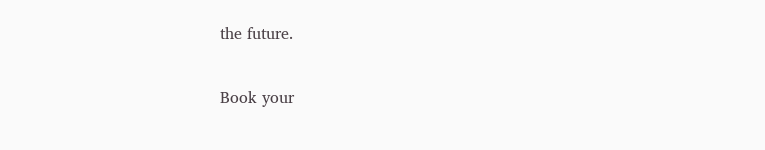the future.

Book your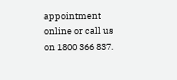appointment online or call us on 1800 366 837.